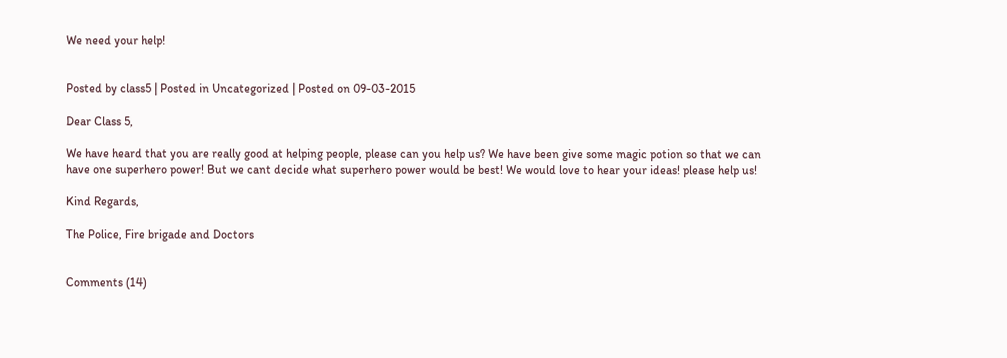We need your help!


Posted by class5 | Posted in Uncategorized | Posted on 09-03-2015

Dear Class 5,

We have heard that you are really good at helping people, please can you help us? We have been give some magic potion so that we can have one superhero power! But we cant decide what superhero power would be best! We would love to hear your ideas! please help us!

Kind Regards,

The Police, Fire brigade and Doctors


Comments (14)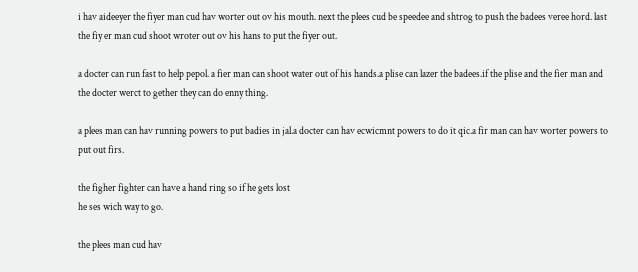i hav aideeyer the fiyer man cud hav worter out ov his mouth. next the plees cud be speedee and shtrog to push the badees veree hord. last the fiy er man cud shoot wroter out ov his hans to put the fiyer out.

a docter can run fast to help pepol. a fier man can shoot water out of his hands.a plise can lazer the badees.if the plise and the fier man and the docter werct to gether they can do enny thing.

a plees man can hav running powers to put badies in jal.a docter can hav ecwicmnt powers to do it qic.a fir man can hav worter powers to put out firs.

the figher fighter can have a hand ring so if he gets lost
he ses wich way to go.

the plees man cud hav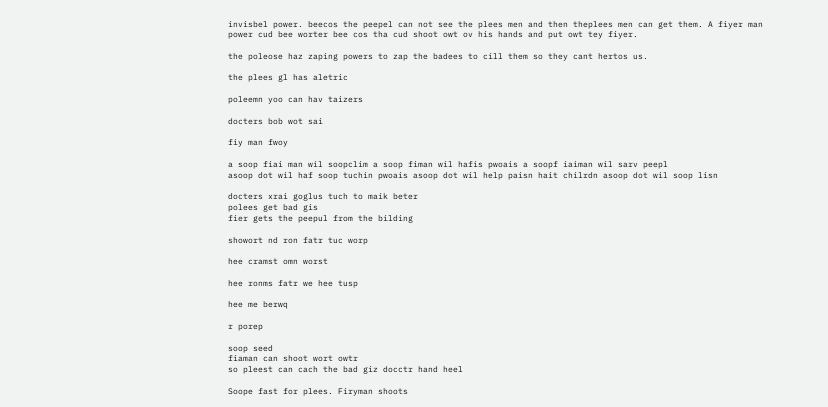invisbel power. beecos the peepel can not see the plees men and then theplees men can get them. A fiyer man power cud bee worter bee cos tha cud shoot owt ov his hands and put owt tey fiyer.

the poleose haz zaping powers to zap the badees to cill them so they cant hertos us.

the plees gl has aletric

poleemn yoo can hav taizers

docters bob wot sai

fiy man fwoy

a soop fiai man wil soopclim a soop fiman wil hafis pwoais a soopf iaiman wil sarv peepl
asoop dot wil haf soop tuchin pwoais asoop dot wil help paisn hait chilrdn asoop dot wil soop lisn

docters xrai goglus tuch to maik beter
polees get bad gis
fier gets the peepul from the bilding

showort nd ron fatr tuc worp

hee cramst omn worst

hee ronms fatr we hee tusp

hee me berwq

r porep

soop seed
fiaman can shoot wort owtr
so pleest can cach the bad giz docctr hand heel

Soope fast for plees. Firyman shoots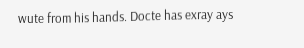wute from his hands. Docte has exray ays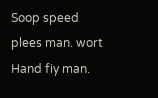Soop speed plees man. wort Hand fiy man.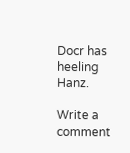Docr has heeling Hanz.

Write a comment